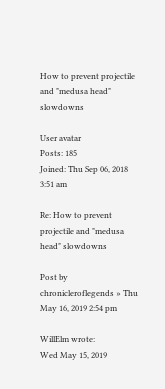How to prevent projectile and "medusa head" slowdowns

User avatar
Posts: 185
Joined: Thu Sep 06, 2018 3:51 am

Re: How to prevent projectile and "medusa head" slowdowns

Post by chronicleroflegends » Thu May 16, 2019 2:54 pm

WillElm wrote:
Wed May 15, 2019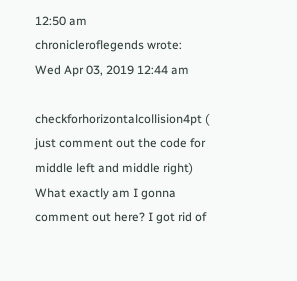12:50 am
chronicleroflegends wrote:
Wed Apr 03, 2019 12:44 am

checkforhorizontalcollision4pt ( just comment out the code for middle left and middle right)
What exactly am I gonna comment out here? I got rid of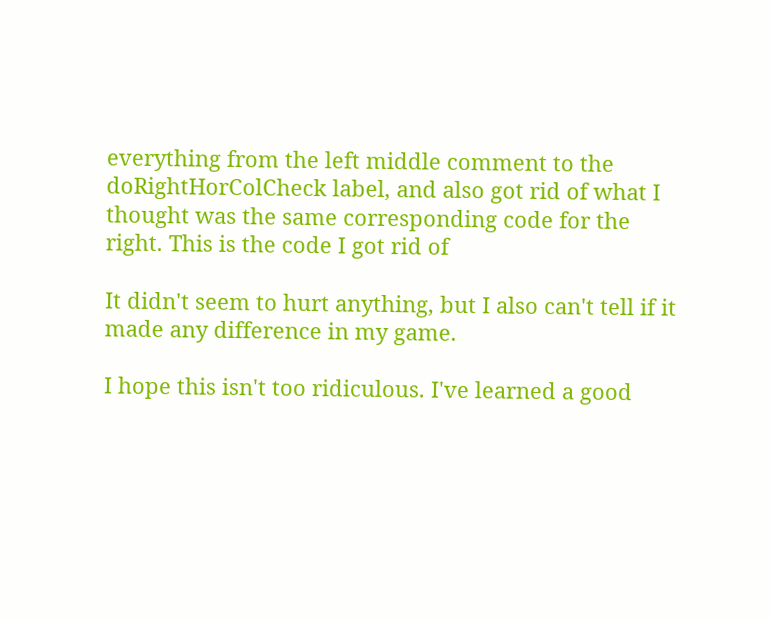everything from the left middle comment to the doRightHorColCheck label, and also got rid of what I thought was the same corresponding code for the right. This is the code I got rid of

It didn't seem to hurt anything, but I also can't tell if it made any difference in my game.

I hope this isn't too ridiculous. I've learned a good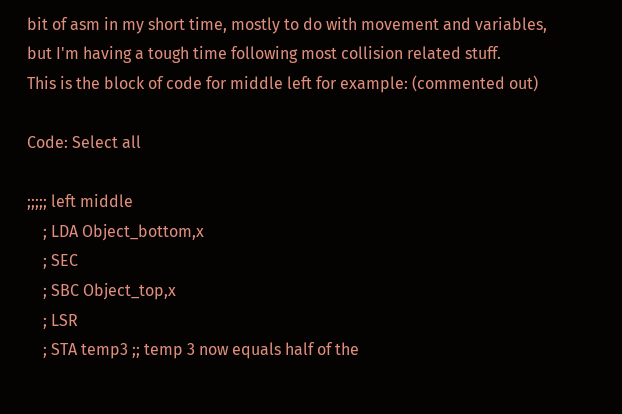bit of asm in my short time, mostly to do with movement and variables, but I'm having a tough time following most collision related stuff.
This is the block of code for middle left for example: (commented out)

Code: Select all

;;;;; left middle
    ; LDA Object_bottom,x
    ; SEC
    ; SBC Object_top,x
    ; LSR
    ; STA temp3 ;; temp 3 now equals half of the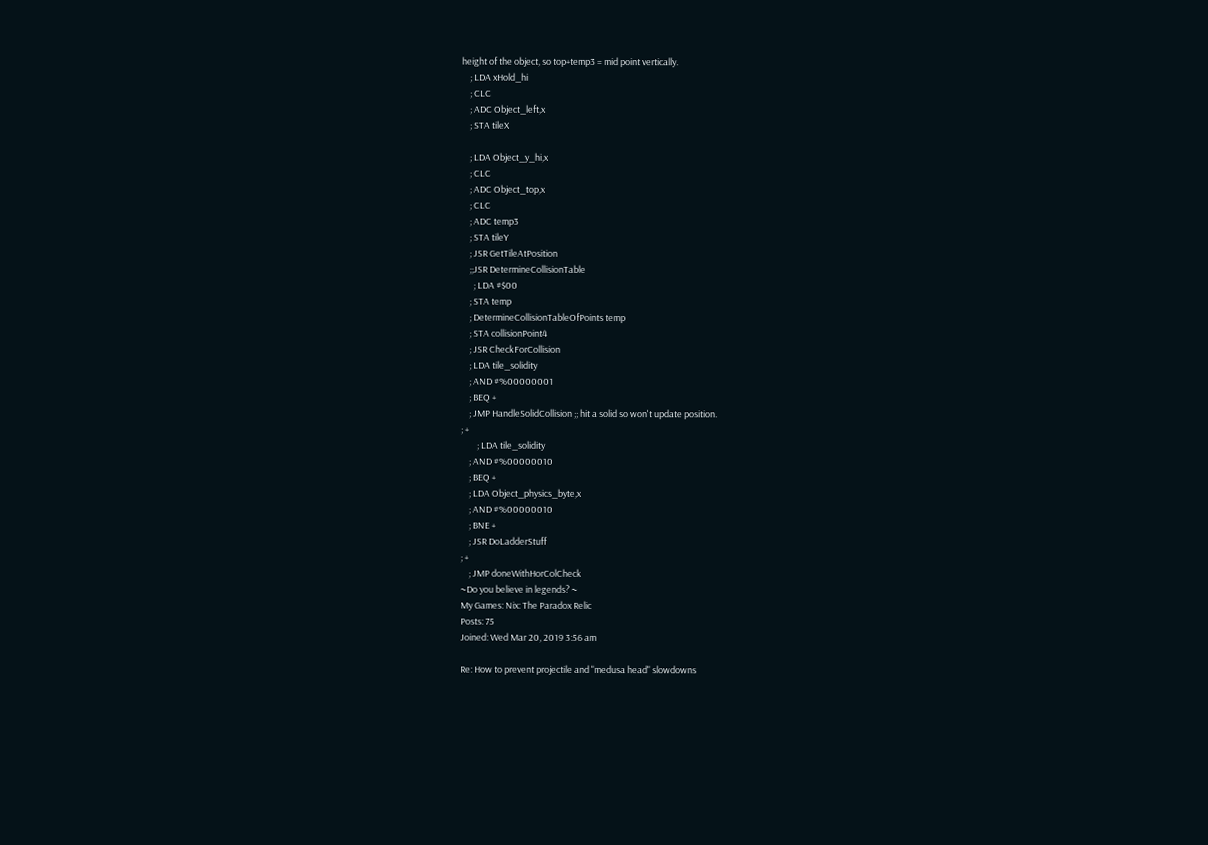height of the object, so top+temp3 = mid point vertically.
    ; LDA xHold_hi
    ; CLC
    ; ADC Object_left,x
    ; STA tileX

    ; LDA Object_y_hi,x
    ; CLC
    ; ADC Object_top,x
    ; CLC
    ; ADC temp3
    ; STA tileY
    ; JSR GetTileAtPosition
    ;;JSR DetermineCollisionTable
      ; LDA #$00
    ; STA temp
    ; DetermineCollisionTableOfPoints temp
    ; STA collisionPoint4
    ; JSR CheckForCollision
    ; LDA tile_solidity
    ; AND #%00000001
    ; BEQ +
    ; JMP HandleSolidCollision ;; hit a solid so won't update position.
; +
        ; LDA tile_solidity
    ; AND #%00000010
    ; BEQ +
    ; LDA Object_physics_byte,x
    ; AND #%00000010
    ; BNE +
    ; JSR DoLadderStuff
; +
    ; JMP doneWithHorColCheck
~Do you believe in legends? ~
My Games: Nix: The Paradox Relic
Posts: 75
Joined: Wed Mar 20, 2019 3:56 am

Re: How to prevent projectile and "medusa head" slowdowns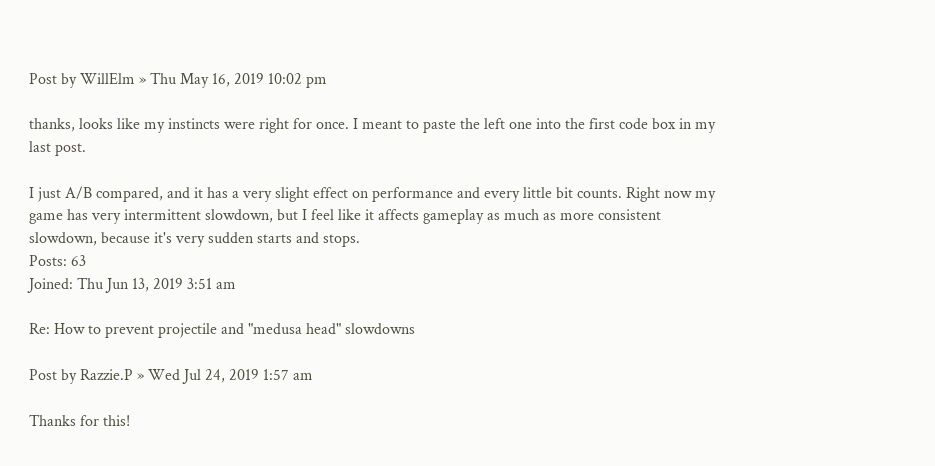Post by WillElm » Thu May 16, 2019 10:02 pm

thanks, looks like my instincts were right for once. I meant to paste the left one into the first code box in my last post.

I just A/B compared, and it has a very slight effect on performance and every little bit counts. Right now my game has very intermittent slowdown, but I feel like it affects gameplay as much as more consistent slowdown, because it's very sudden starts and stops.
Posts: 63
Joined: Thu Jun 13, 2019 3:51 am

Re: How to prevent projectile and "medusa head" slowdowns

Post by Razzie.P » Wed Jul 24, 2019 1:57 am

Thanks for this!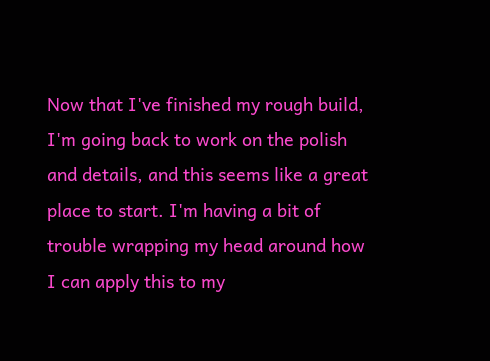Now that I've finished my rough build, I'm going back to work on the polish and details, and this seems like a great place to start. I'm having a bit of trouble wrapping my head around how I can apply this to my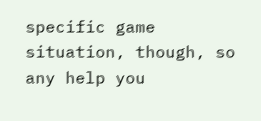specific game situation, though, so any help you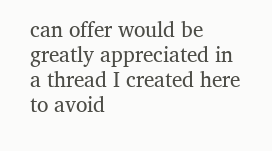can offer would be greatly appreciated in a thread I created here to avoid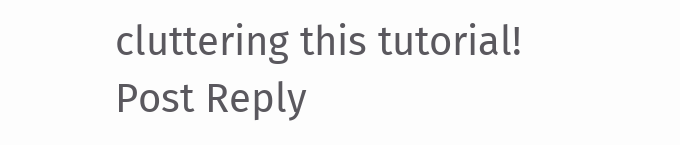cluttering this tutorial!
Post Reply